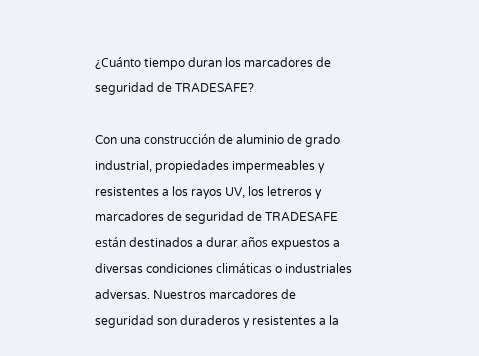¿Cuánto tiempo duran los marcadores de seguridad de TRADESAFE?

Con una construcción de aluminio de grado industrial, propiedades impermeables y resistentes a los rayos UV, los letreros y marcadores de seguridad de TRADESAFE están destinados a durar años expuestos a diversas condiciones climáticas o industriales adversas. Nuestros marcadores de seguridad son duraderos y resistentes a la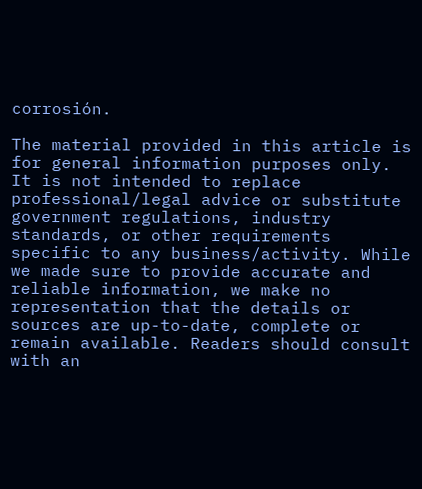corrosión.

The material provided in this article is for general information purposes only. It is not intended to replace professional/legal advice or substitute government regulations, industry standards, or other requirements specific to any business/activity. While we made sure to provide accurate and reliable information, we make no representation that the details or sources are up-to-date, complete or remain available. Readers should consult with an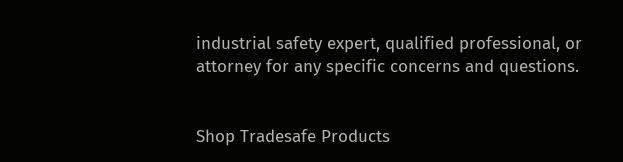industrial safety expert, qualified professional, or attorney for any specific concerns and questions.


Shop Tradesafe Products